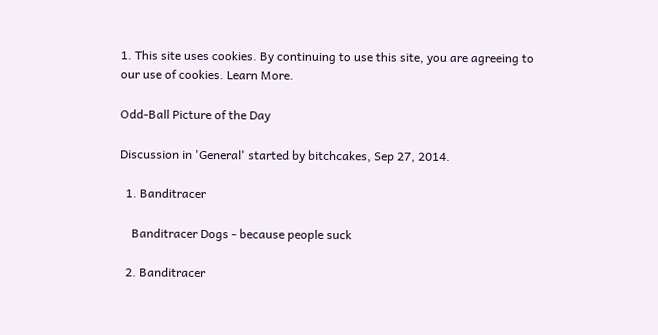1. This site uses cookies. By continuing to use this site, you are agreeing to our use of cookies. Learn More.

Odd-Ball Picture of the Day

Discussion in 'General' started by bitchcakes, Sep 27, 2014.

  1. Banditracer

    Banditracer Dogs - because people suck

  2. Banditracer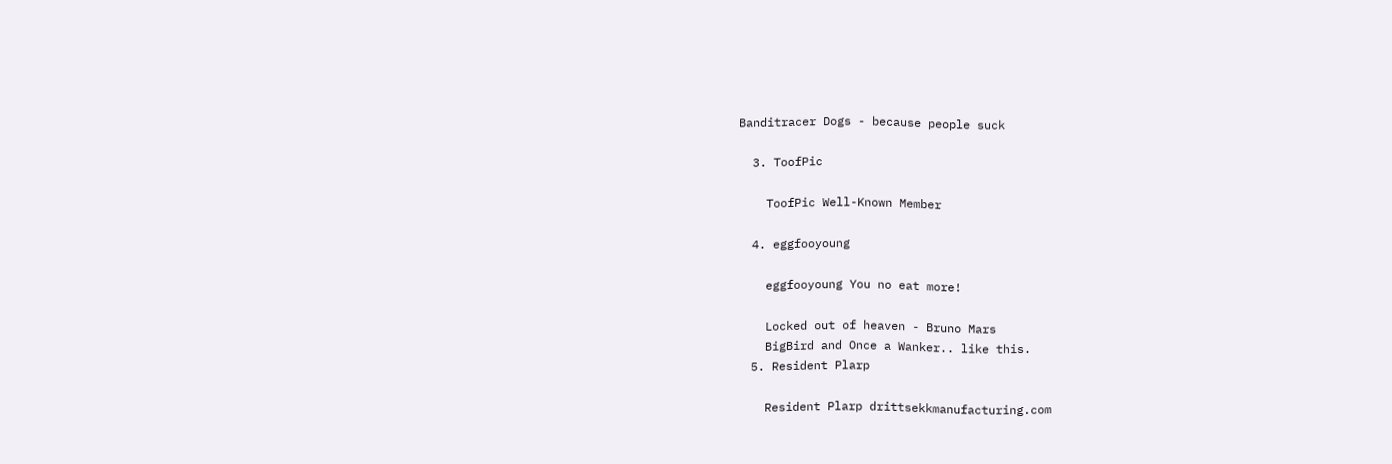Banditracer Dogs - because people suck

  3. ToofPic

    ToofPic Well-Known Member

  4. eggfooyoung

    eggfooyoung You no eat more!

    Locked out of heaven - Bruno Mars
    BigBird and Once a Wanker.. like this.
  5. Resident Plarp

    Resident Plarp drittsekkmanufacturing.com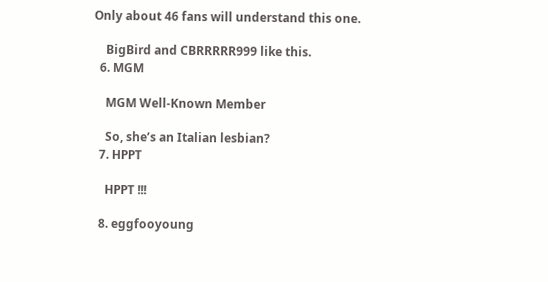Only about 46 fans will understand this one.

    BigBird and CBRRRRR999 like this.
  6. MGM

    MGM Well-Known Member

    So, she’s an Italian lesbian?
  7. HPPT

    HPPT !!!

  8. eggfooyoung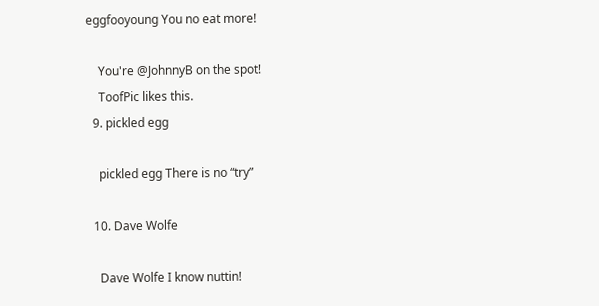eggfooyoung You no eat more!

    You're @JohnnyB on the spot!
    ToofPic likes this.
  9. pickled egg

    pickled egg There is no “try”

  10. Dave Wolfe

    Dave Wolfe I know nuttin!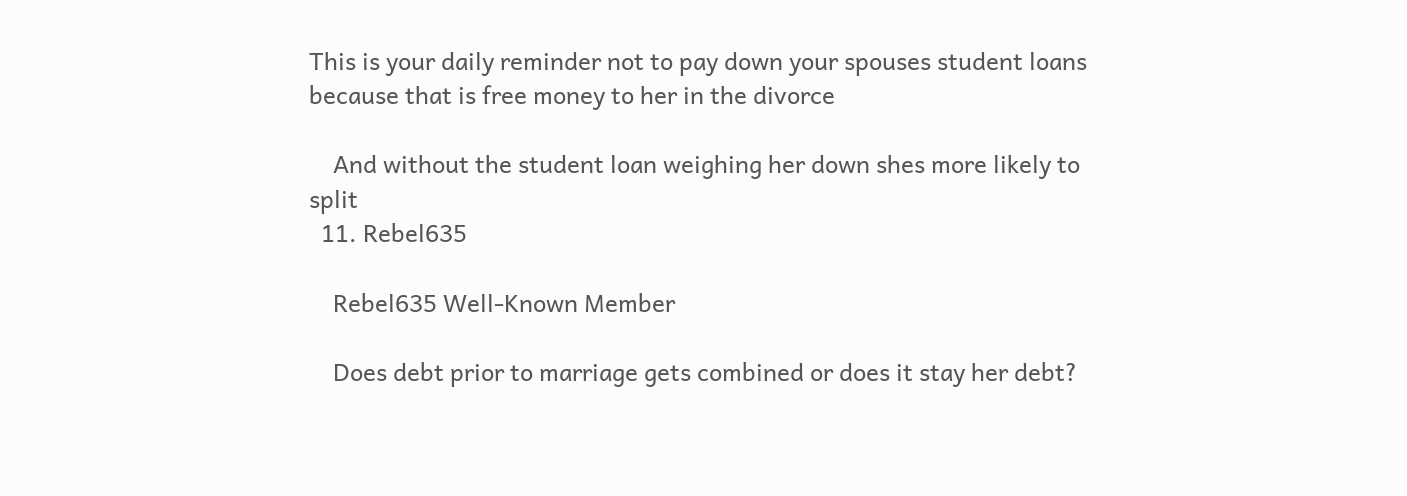This is your daily reminder not to pay down your spouses student loans because that is free money to her in the divorce

    And without the student loan weighing her down shes more likely to split
  11. Rebel635

    Rebel635 Well-Known Member

    Does debt prior to marriage gets combined or does it stay her debt?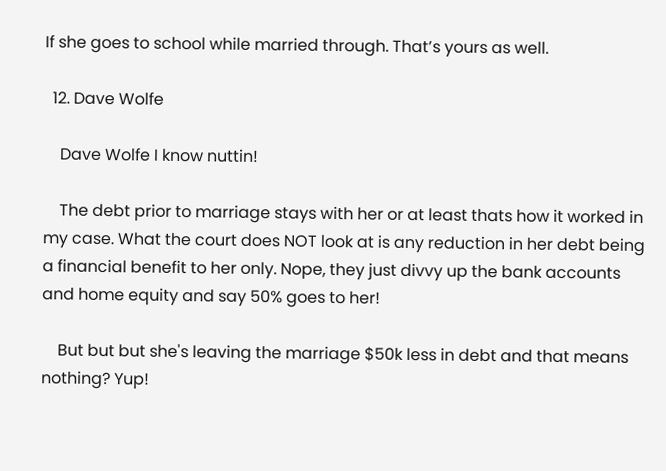If she goes to school while married through. That’s yours as well.

  12. Dave Wolfe

    Dave Wolfe I know nuttin!

    The debt prior to marriage stays with her or at least thats how it worked in my case. What the court does NOT look at is any reduction in her debt being a financial benefit to her only. Nope, they just divvy up the bank accounts and home equity and say 50% goes to her!

    But but but she's leaving the marriage $50k less in debt and that means nothing? Yup!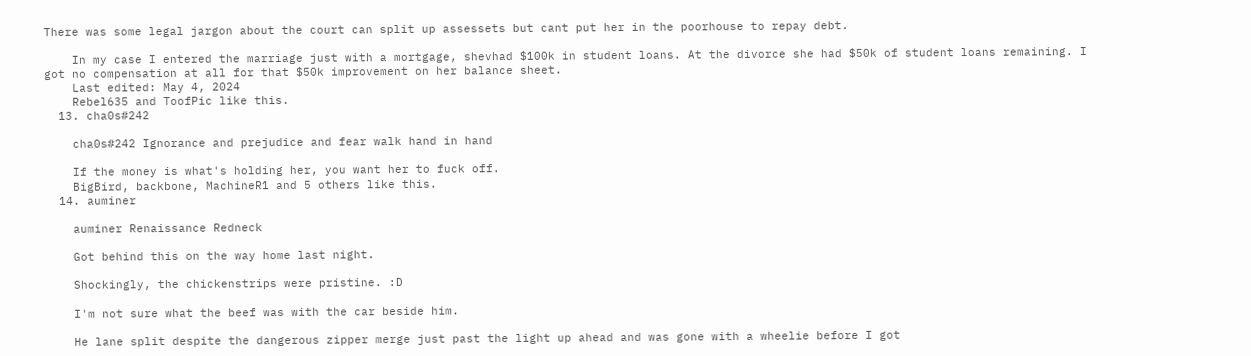There was some legal jargon about the court can split up assessets but cant put her in the poorhouse to repay debt.

    In my case I entered the marriage just with a mortgage, shevhad $100k in student loans. At the divorce she had $50k of student loans remaining. I got no compensation at all for that $50k improvement on her balance sheet.
    Last edited: May 4, 2024
    Rebel635 and ToofPic like this.
  13. cha0s#242

    cha0s#242 Ignorance and prejudice and fear walk hand in hand

    If the money is what's holding her, you want her to fuck off.
    BigBird, backbone, MachineR1 and 5 others like this.
  14. auminer

    auminer Renaissance Redneck

    Got behind this on the way home last night.

    Shockingly, the chickenstrips were pristine. :D

    I'm not sure what the beef was with the car beside him.

    He lane split despite the dangerous zipper merge just past the light up ahead and was gone with a wheelie before I got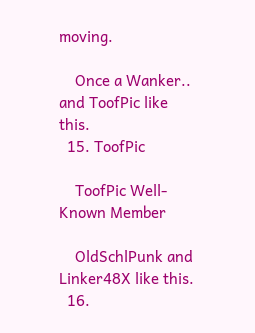moving.

    Once a Wanker.. and ToofPic like this.
  15. ToofPic

    ToofPic Well-Known Member

    OldSchlPunk and Linker48X like this.
  16.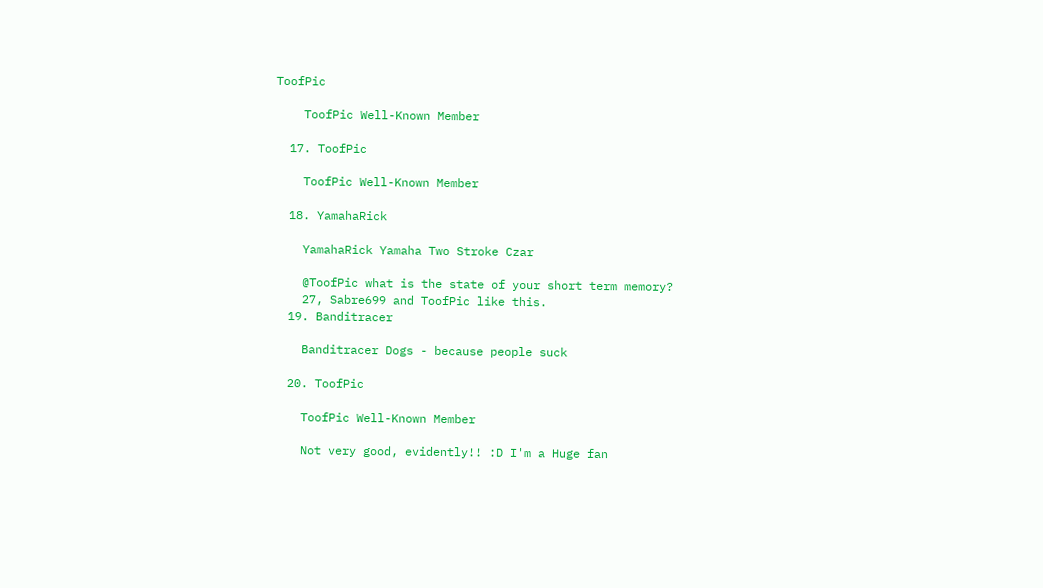ToofPic

    ToofPic Well-Known Member

  17. ToofPic

    ToofPic Well-Known Member

  18. YamahaRick

    YamahaRick Yamaha Two Stroke Czar

    @ToofPic what is the state of your short term memory?
    27, Sabre699 and ToofPic like this.
  19. Banditracer

    Banditracer Dogs - because people suck

  20. ToofPic

    ToofPic Well-Known Member

    Not very good, evidently!! :D I'm a Huge fan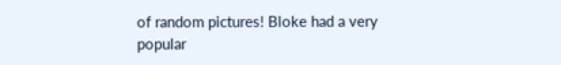of random pictures! Bloke had a very popular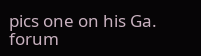pics one on his Ga. forum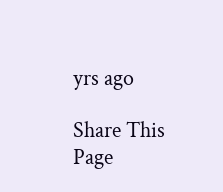yrs ago

Share This Page